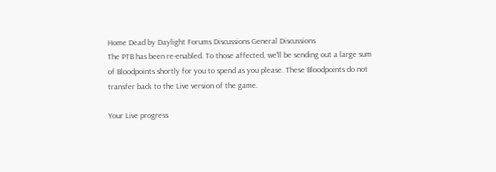Home Dead by Daylight Forums Discussions General Discussions
The PTB has been re-enabled. To those affected, we'll be sending out a large sum of Bloodpoints shortly for you to spend as you please. These Bloodpoints do not transfer back to the Live version of the game.

Your Live progress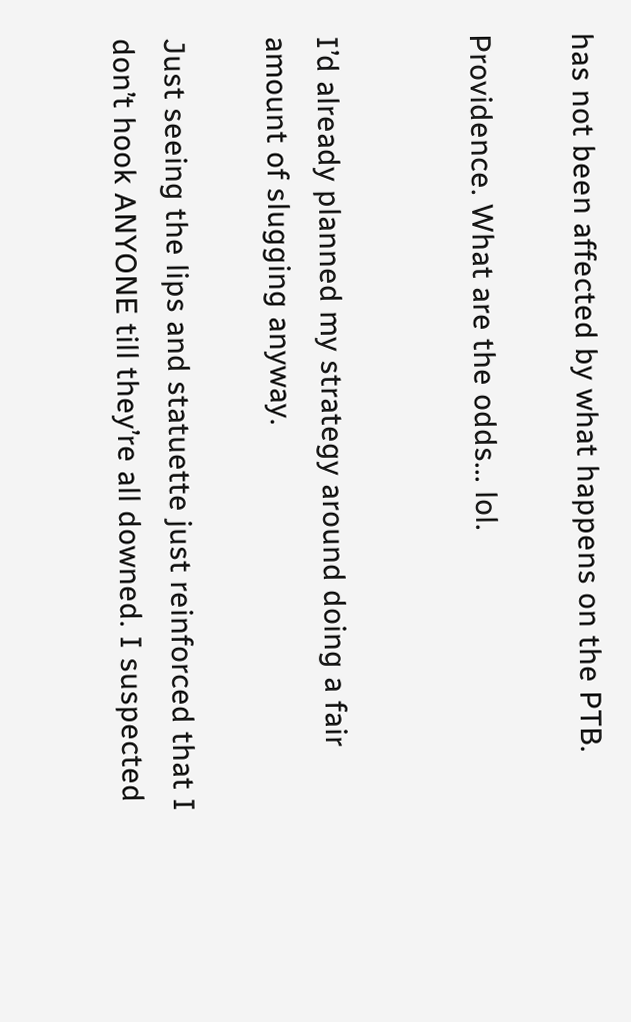has not been affected by what happens on the PTB.

Providence. What are the odds... lol.


I’d already planned my strategy around doing a fair amount of slugging anyway.

Just seeing the lips and statuette just reinforced that I don’t hook ANYONE till they’re all downed. I suspected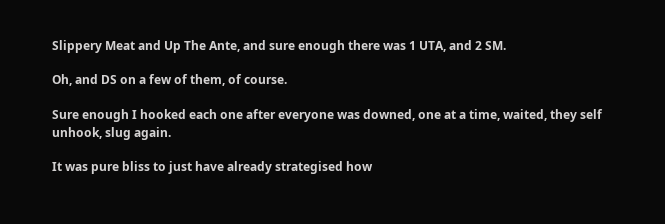Slippery Meat and Up The Ante, and sure enough there was 1 UTA, and 2 SM.

Oh, and DS on a few of them, of course.

Sure enough I hooked each one after everyone was downed, one at a time, waited, they self unhook, slug again.

It was pure bliss to just have already strategised how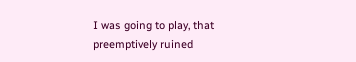I was going to play, that preemptively ruined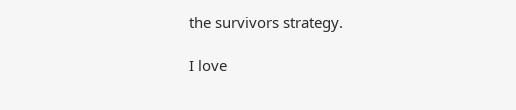the survivors strategy.

I love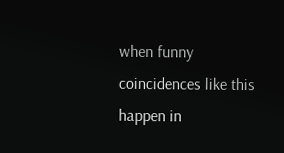when funny coincidences like this happen in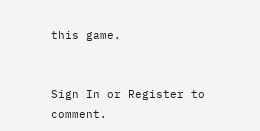this game.


Sign In or Register to comment.